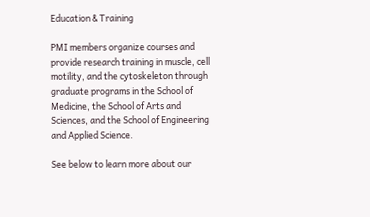Education & Training

PMI members organize courses and provide research training in muscle, cell motility, and the cytoskeleton through graduate programs in the School of Medicine, the School of Arts and Sciences, and the School of Engineering and Applied Science.

See below to learn more about our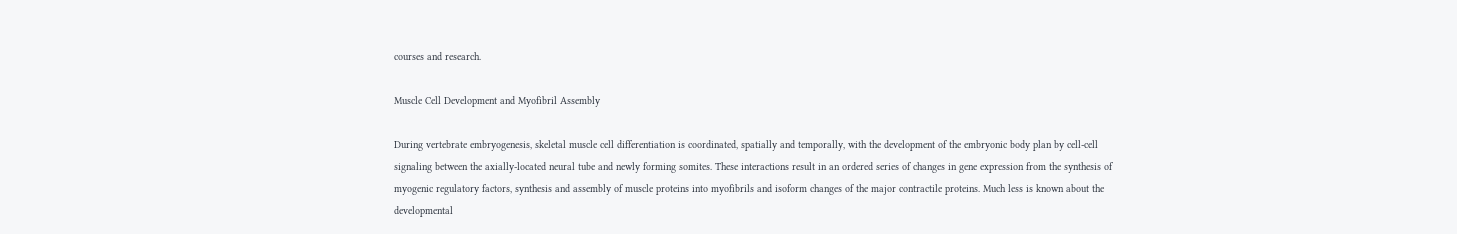courses and research.

Muscle Cell Development and Myofibril Assembly

During vertebrate embryogenesis, skeletal muscle cell differentiation is coordinated, spatially and temporally, with the development of the embryonic body plan by cell-cell signaling between the axially-located neural tube and newly forming somites. These interactions result in an ordered series of changes in gene expression from the synthesis of myogenic regulatory factors, synthesis and assembly of muscle proteins into myofibrils and isoform changes of the major contractile proteins. Much less is known about the developmental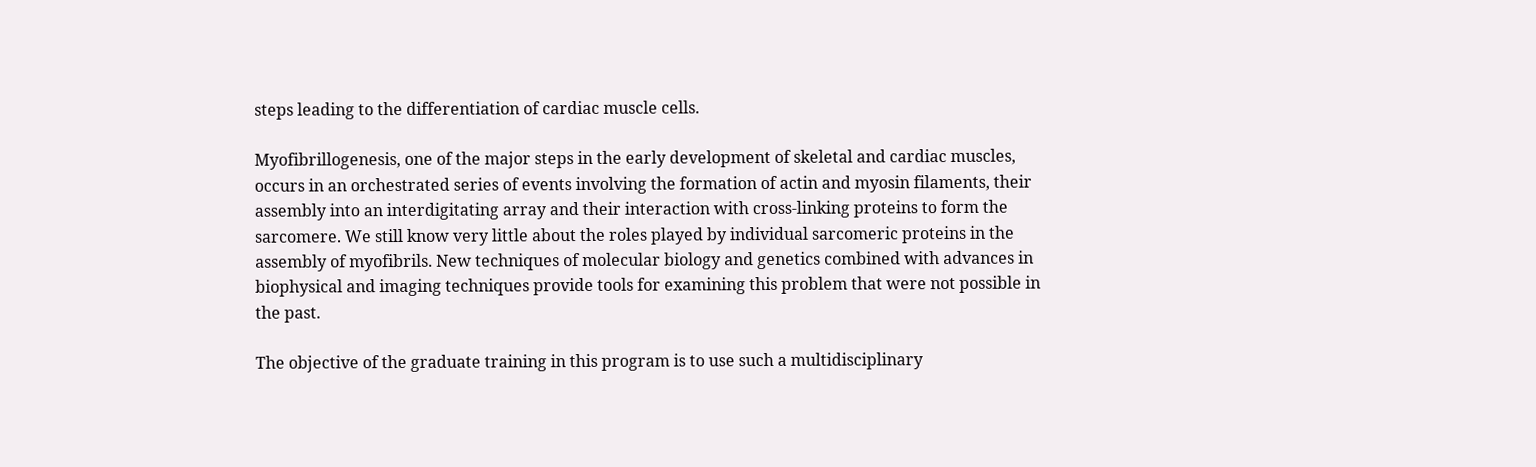steps leading to the differentiation of cardiac muscle cells.

Myofibrillogenesis, one of the major steps in the early development of skeletal and cardiac muscles, occurs in an orchestrated series of events involving the formation of actin and myosin filaments, their assembly into an interdigitating array and their interaction with cross-linking proteins to form the sarcomere. We still know very little about the roles played by individual sarcomeric proteins in the assembly of myofibrils. New techniques of molecular biology and genetics combined with advances in biophysical and imaging techniques provide tools for examining this problem that were not possible in the past.

The objective of the graduate training in this program is to use such a multidisciplinary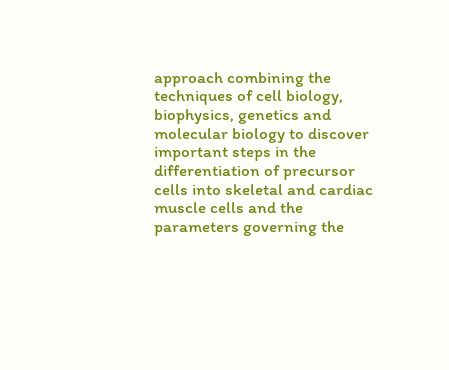approach combining the techniques of cell biology, biophysics, genetics and molecular biology to discover important steps in the differentiation of precursor cells into skeletal and cardiac muscle cells and the parameters governing the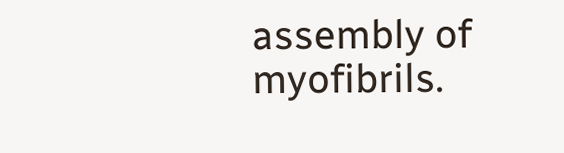assembly of myofibrils.